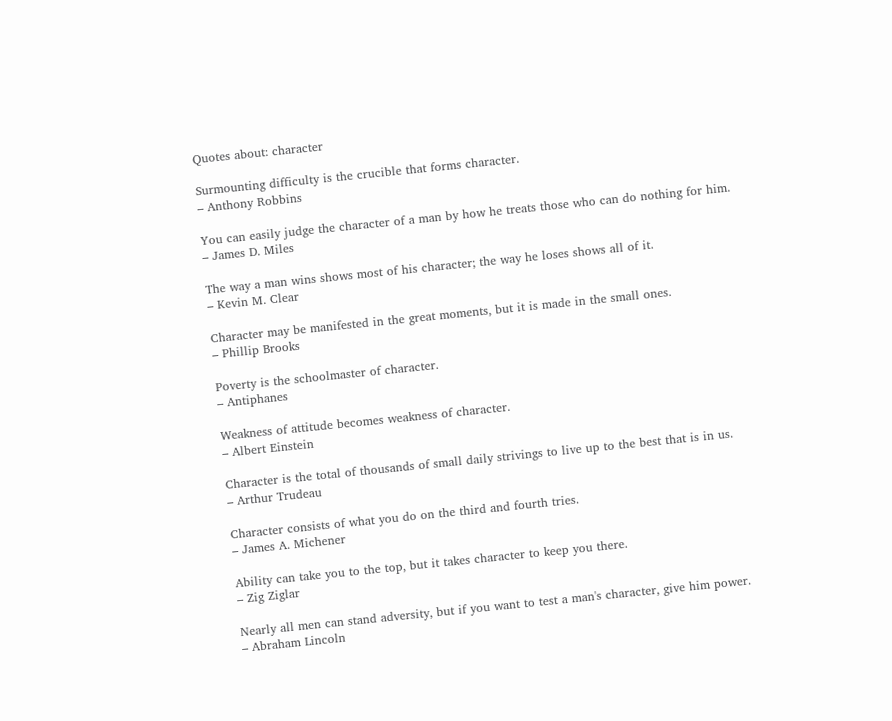Quotes about: character

Surmounting difficulty is the crucible that forms character.
– Anthony Robbins

You can easily judge the character of a man by how he treats those who can do nothing for him.
– James D. Miles

The way a man wins shows most of his character; the way he loses shows all of it.
– Kevin M. Clear

Character may be manifested in the great moments, but it is made in the small ones.
– Phillip Brooks

Poverty is the schoolmaster of character.
– Antiphanes

Weakness of attitude becomes weakness of character.
– Albert Einstein

Character is the total of thousands of small daily strivings to live up to the best that is in us.
– Arthur Trudeau

Character consists of what you do on the third and fourth tries.
– James A. Michener

Ability can take you to the top, but it takes character to keep you there.
– Zig Ziglar

Nearly all men can stand adversity, but if you want to test a man's character, give him power.
– Abraham Lincoln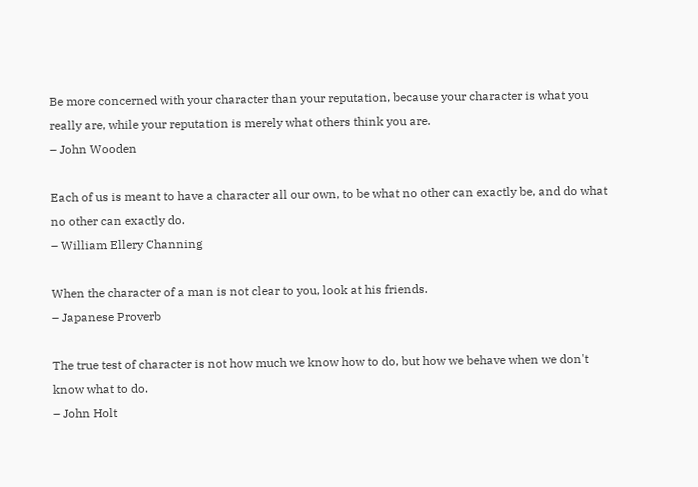Be more concerned with your character than your reputation, because your character is what you really are, while your reputation is merely what others think you are.
– John Wooden

Each of us is meant to have a character all our own, to be what no other can exactly be, and do what no other can exactly do.
– William Ellery Channing

When the character of a man is not clear to you, look at his friends.
– Japanese Proverb

The true test of character is not how much we know how to do, but how we behave when we don't know what to do.
– John Holt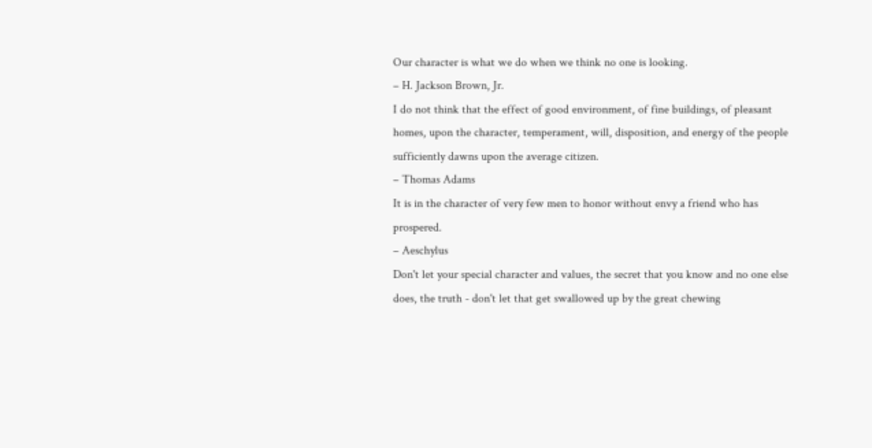Our character is what we do when we think no one is looking.
– H. Jackson Brown, Jr.
I do not think that the effect of good environment, of fine buildings, of pleasant homes, upon the character, temperament, will, disposition, and energy of the people sufficiently dawns upon the average citizen.
– Thomas Adams
It is in the character of very few men to honor without envy a friend who has prospered.
– Aeschylus
Don't let your special character and values, the secret that you know and no one else does, the truth - don't let that get swallowed up by the great chewing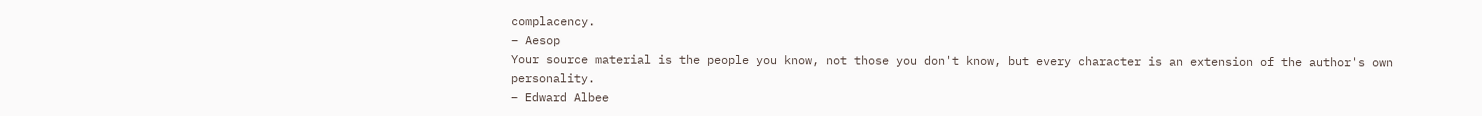complacency.
– Aesop
Your source material is the people you know, not those you don't know, but every character is an extension of the author's own personality.
– Edward Albee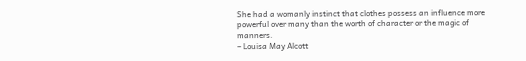She had a womanly instinct that clothes possess an influence more powerful over many than the worth of character or the magic of manners.
– Louisa May Alcott